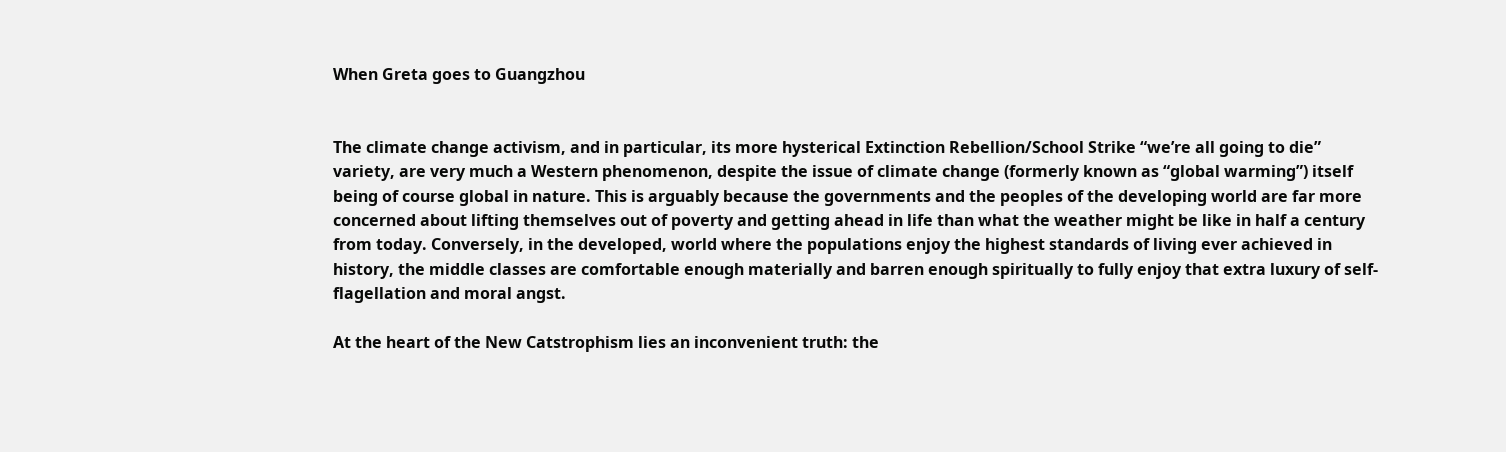When Greta goes to Guangzhou


The climate change activism, and in particular, its more hysterical Extinction Rebellion/School Strike “we’re all going to die” variety, are very much a Western phenomenon, despite the issue of climate change (formerly known as “global warming”) itself being of course global in nature. This is arguably because the governments and the peoples of the developing world are far more concerned about lifting themselves out of poverty and getting ahead in life than what the weather might be like in half a century from today. Conversely, in the developed, world where the populations enjoy the highest standards of living ever achieved in history, the middle classes are comfortable enough materially and barren enough spiritually to fully enjoy that extra luxury of self-flagellation and moral angst.

At the heart of the New Catstrophism lies an inconvenient truth: the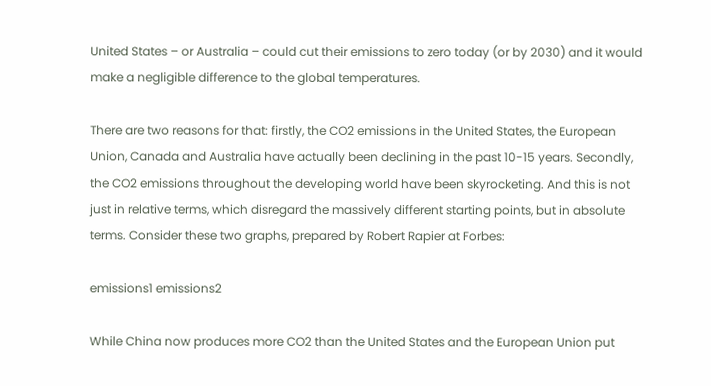United States – or Australia – could cut their emissions to zero today (or by 2030) and it would make a negligible difference to the global temperatures.

There are two reasons for that: firstly, the CO2 emissions in the United States, the European Union, Canada and Australia have actually been declining in the past 10-15 years. Secondly, the CO2 emissions throughout the developing world have been skyrocketing. And this is not just in relative terms, which disregard the massively different starting points, but in absolute terms. Consider these two graphs, prepared by Robert Rapier at Forbes:

emissions1 emissions2

While China now produces more CO2 than the United States and the European Union put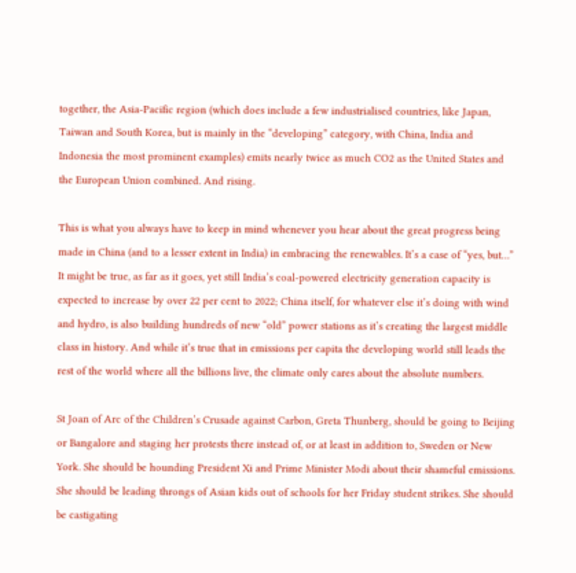together, the Asia-Pacific region (which does include a few industrialised countries, like Japan, Taiwan and South Korea, but is mainly in the “developing” category, with China, India and Indonesia the most prominent examples) emits nearly twice as much CO2 as the United States and the European Union combined. And rising.

This is what you always have to keep in mind whenever you hear about the great progress being made in China (and to a lesser extent in India) in embracing the renewables. It’s a case of “yes, but…” It might be true, as far as it goes, yet still India’s coal-powered electricity generation capacity is expected to increase by over 22 per cent to 2022; China itself, for whatever else it’s doing with wind and hydro, is also building hundreds of new “old” power stations as it’s creating the largest middle class in history. And while it’s true that in emissions per capita the developing world still leads the rest of the world where all the billions live, the climate only cares about the absolute numbers.

St Joan of Arc of the Children’s Crusade against Carbon, Greta Thunberg, should be going to Beijing or Bangalore and staging her protests there instead of, or at least in addition to, Sweden or New York. She should be hounding President Xi and Prime Minister Modi about their shameful emissions. She should be leading throngs of Asian kids out of schools for her Friday student strikes. She should be castigating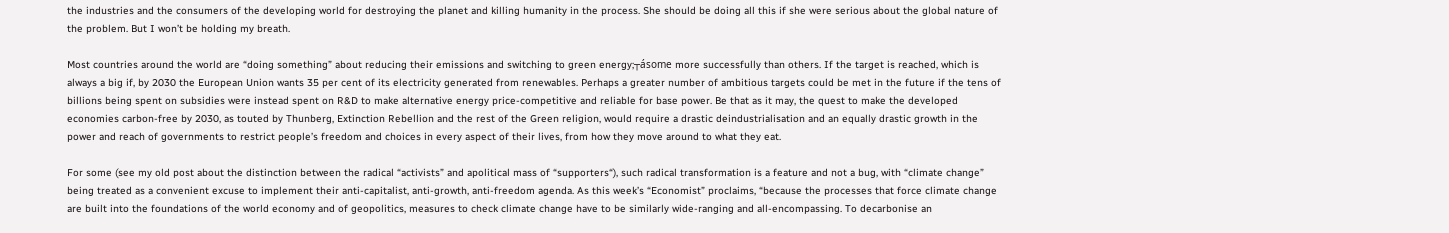the industries and the consumers of the developing world for destroying the planet and killing humanity in the process. She should be doing all this if she were serious about the global nature of the problem. But I won’t be holding my breath.

Most countries around the world are “doing something” about reducing their emissions and switching to green energy;┬ásome more successfully than others. If the target is reached, which is always a big if, by 2030 the European Union wants 35 per cent of its electricity generated from renewables. Perhaps a greater number of ambitious targets could be met in the future if the tens of billions being spent on subsidies were instead spent on R&D to make alternative energy price-competitive and reliable for base power. Be that as it may, the quest to make the developed economies carbon-free by 2030, as touted by Thunberg, Extinction Rebellion and the rest of the Green religion, would require a drastic deindustrialisation and an equally drastic growth in the power and reach of governments to restrict people’s freedom and choices in every aspect of their lives, from how they move around to what they eat.

For some (see my old post about the distinction between the radical “activists” and apolitical mass of “supporters“), such radical transformation is a feature and not a bug, with “climate change” being treated as a convenient excuse to implement their anti-capitalist, anti-growth, anti-freedom agenda. As this week’s “Economist” proclaims, “because the processes that force climate change are built into the foundations of the world economy and of geopolitics, measures to check climate change have to be similarly wide-ranging and all-encompassing. To decarbonise an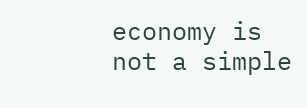economy is not a simple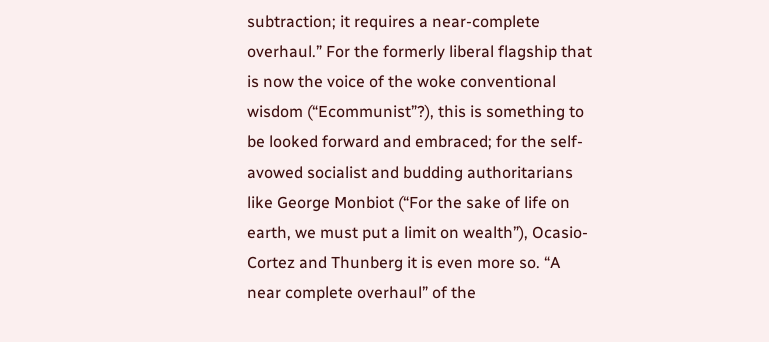subtraction; it requires a near-complete overhaul.” For the formerly liberal flagship that is now the voice of the woke conventional wisdom (“Ecommunist”?), this is something to be looked forward and embraced; for the self-avowed socialist and budding authoritarians like George Monbiot (“For the sake of life on earth, we must put a limit on wealth”), Ocasio-Cortez and Thunberg it is even more so. “A near complete overhaul” of the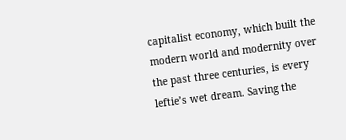capitalist economy, which built the modern world and modernity over the past three centuries, is every leftie’s wet dream. Saving the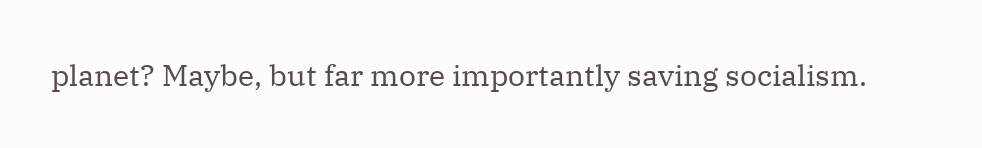planet? Maybe, but far more importantly saving socialism.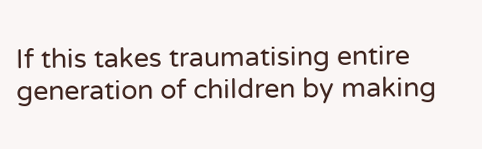If this takes traumatising entire generation of children by making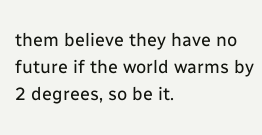them believe they have no future if the world warms by 2 degrees, so be it.